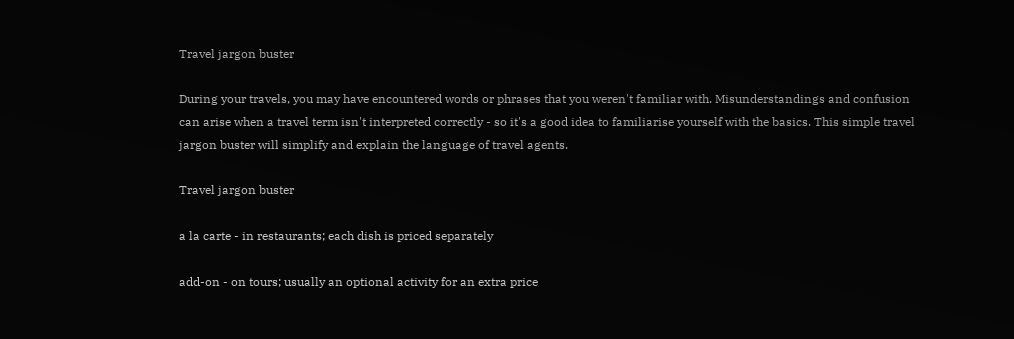Travel jargon buster

During your travels, you may have encountered words or phrases that you weren't familiar with. Misunderstandings and confusion can arise when a travel term isn't interpreted correctly - so it's a good idea to familiarise yourself with the basics. This simple travel jargon buster will simplify and explain the language of travel agents.

Travel jargon buster

a la carte - in restaurants; each dish is priced separately

add-on - on tours; usually an optional activity for an extra price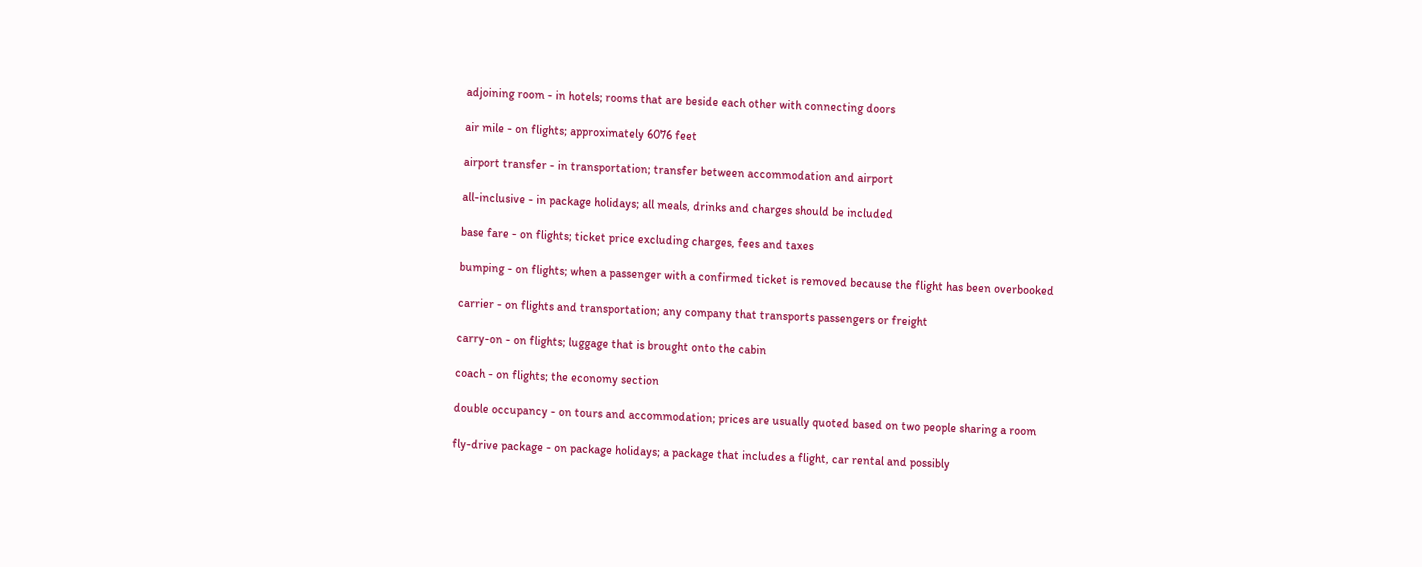adjoining room - in hotels; rooms that are beside each other with connecting doors

air mile - on flights; approximately 6076 feet

airport transfer - in transportation; transfer between accommodation and airport

all-inclusive - in package holidays; all meals, drinks and charges should be included

base fare - on flights; ticket price excluding charges, fees and taxes

bumping - on flights; when a passenger with a confirmed ticket is removed because the flight has been overbooked

carrier - on flights and transportation; any company that transports passengers or freight

carry-on - on flights; luggage that is brought onto the cabin

coach - on flights; the economy section

double occupancy - on tours and accommodation; prices are usually quoted based on two people sharing a room

fly-drive package - on package holidays; a package that includes a flight, car rental and possibly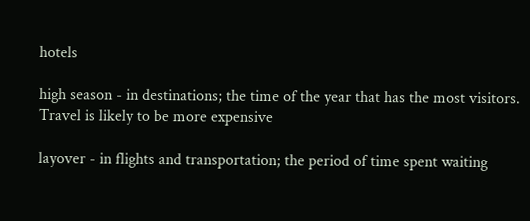hotels

high season - in destinations; the time of the year that has the most visitors. Travel is likely to be more expensive

layover - in flights and transportation; the period of time spent waiting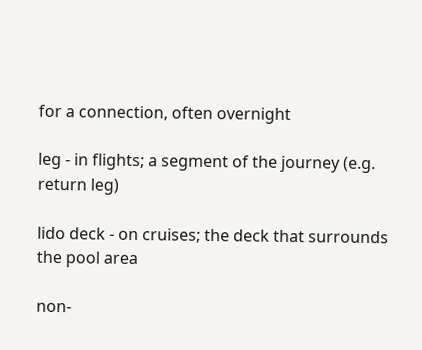for a connection, often overnight

leg - in flights; a segment of the journey (e.g. return leg)

lido deck - on cruises; the deck that surrounds the pool area

non-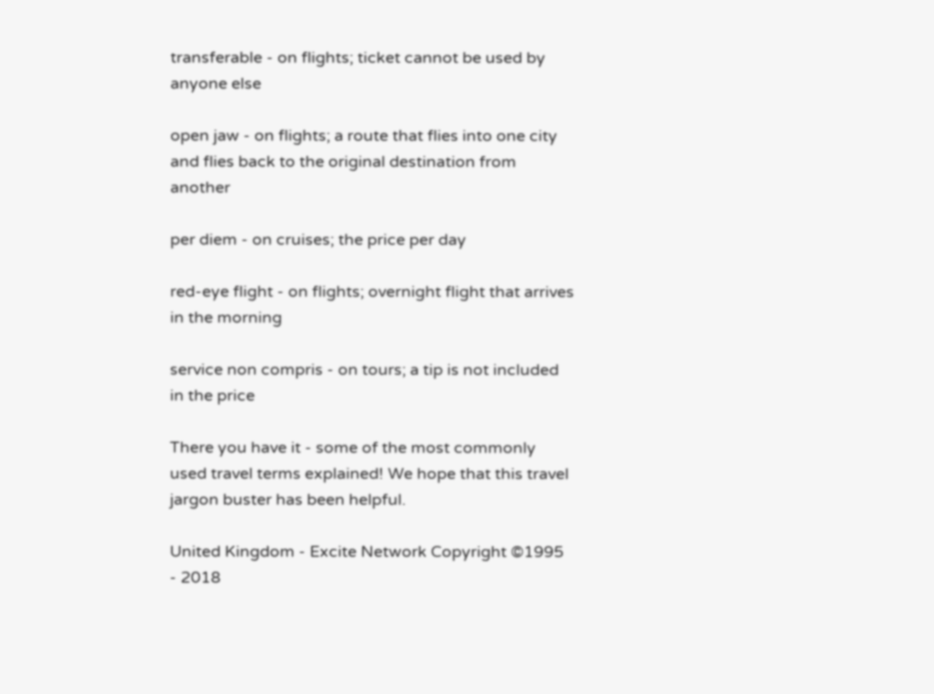transferable - on flights; ticket cannot be used by anyone else

open jaw - on flights; a route that flies into one city and flies back to the original destination from another

per diem - on cruises; the price per day

red-eye flight - on flights; overnight flight that arrives in the morning

service non compris - on tours; a tip is not included in the price

There you have it - some of the most commonly used travel terms explained! We hope that this travel jargon buster has been helpful.

United Kingdom - Excite Network Copyright ©1995 - 2018